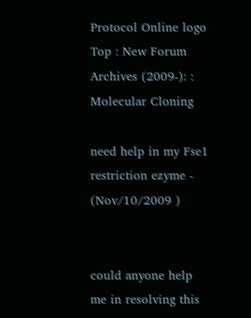Protocol Online logo
Top : New Forum Archives (2009-): : Molecular Cloning

need help in my Fse1 restriction ezyme - (Nov/10/2009 )


could anyone help me in resolving this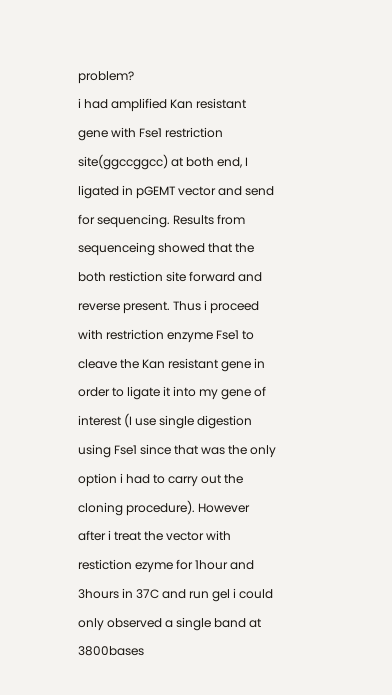problem?
i had amplified Kan resistant gene with Fse1 restriction site(ggccggcc) at both end, I ligated in pGEMT vector and send for sequencing. Results from sequenceing showed that the both restiction site forward and reverse present. Thus i proceed with restriction enzyme Fse1 to cleave the Kan resistant gene in order to ligate it into my gene of interest (I use single digestion using Fse1 since that was the only option i had to carry out the cloning procedure). However after i treat the vector with restiction ezyme for 1hour and 3hours in 37C and run gel i could only observed a single band at 3800bases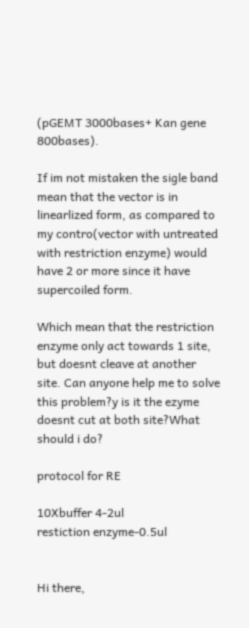(pGEMT 3000bases+ Kan gene 800bases).

If im not mistaken the sigle band mean that the vector is in linearlized form, as compared to my contro(vector with untreated with restriction enzyme) would have 2 or more since it have supercoiled form.

Which mean that the restriction enzyme only act towards 1 site, but doesnt cleave at another site. Can anyone help me to solve this problem?y is it the ezyme doesnt cut at both site?What should i do?

protocol for RE

10Xbuffer 4-2ul
restiction enzyme-0.5ul


Hi there,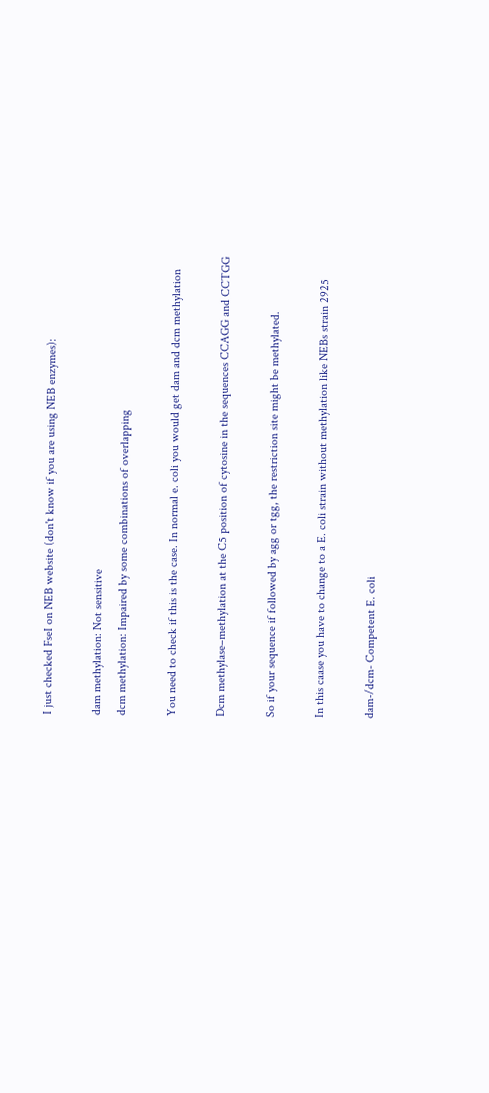I just checked FseI on NEB website (don't know if you are using NEB enzymes):

dam methylation: Not sensitive
dcm methylation: Impaired by some combinations of overlapping

You need to check if this is the case. In normal e. coli you would get dam and dcm methylation

Dcm methylase–methylation at the C5 position of cytosine in the sequences CCAGG and CCTGG

So if your sequence if followed by agg or tgg, the restriction site might be methylated.

In this caase you have to change to a E. coli strain without methylation like NEBs strain 2925

dam-/dcm- Competent E. coli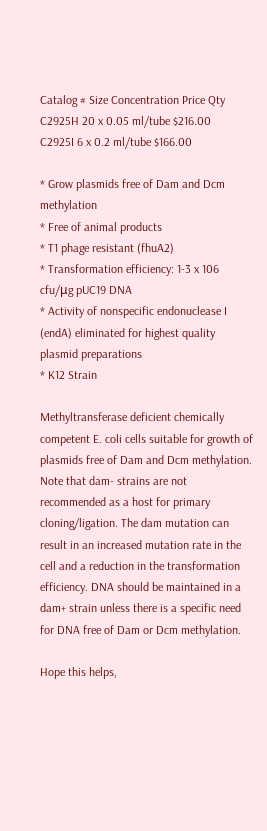Catalog # Size Concentration Price Qty
C2925H 20 x 0.05 ml/tube $216.00
C2925I 6 x 0.2 ml/tube $166.00

* Grow plasmids free of Dam and Dcm methylation
* Free of animal products
* T1 phage resistant (fhuA2)
* Transformation efficiency: 1-3 x 106 cfu/μg pUC19 DNA
* Activity of nonspecific endonuclease I (endA) eliminated for highest quality plasmid preparations
* K12 Strain

Methyltransferase deficient chemically competent E. coli cells suitable for growth of plasmids free of Dam and Dcm methylation. Note that dam- strains are not recommended as a host for primary cloning/ligation. The dam mutation can result in an increased mutation rate in the cell and a reduction in the transformation efficiency. DNA should be maintained in a dam+ strain unless there is a specific need for DNA free of Dam or Dcm methylation.

Hope this helps,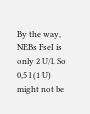By the way, NEBs FseI is only 2 U/l. So 0,5 l (1 U) might not be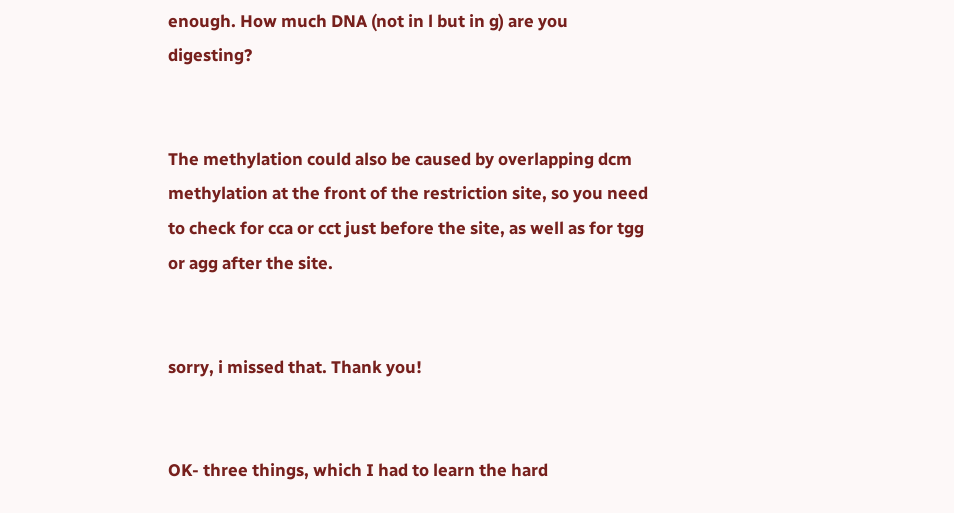enough. How much DNA (not in l but in g) are you digesting?


The methylation could also be caused by overlapping dcm methylation at the front of the restriction site, so you need to check for cca or cct just before the site, as well as for tgg or agg after the site.


sorry, i missed that. Thank you!


OK- three things, which I had to learn the hard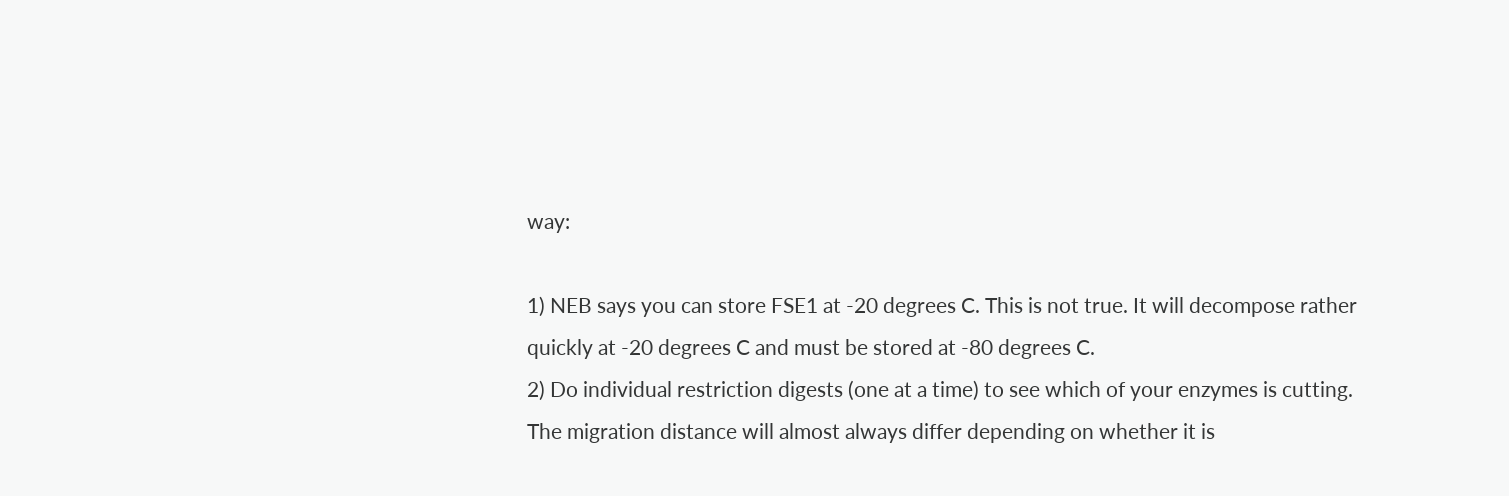way:

1) NEB says you can store FSE1 at -20 degrees C. This is not true. It will decompose rather quickly at -20 degrees C and must be stored at -80 degrees C.
2) Do individual restriction digests (one at a time) to see which of your enzymes is cutting. The migration distance will almost always differ depending on whether it is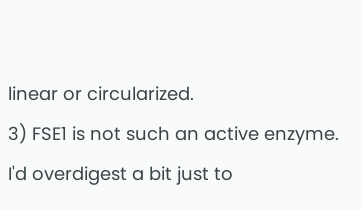linear or circularized.
3) FSE1 is not such an active enzyme. I'd overdigest a bit just to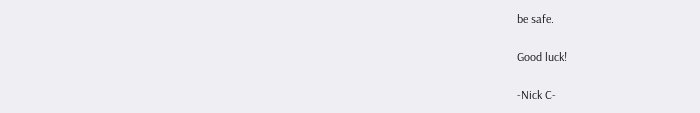be safe.

Good luck!

-Nick C-